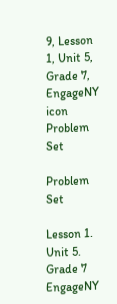9, Lesson 1, Unit 5, Grade 7, EngageNY icon
Problem Set

Problem Set

Lesson 1. Unit 5. Grade 7 EngageNY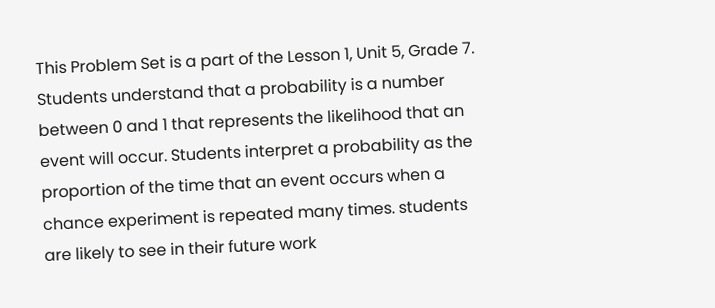This Problem Set is a part of the Lesson 1, Unit 5, Grade 7. Students understand that a probability is a number between 0 and 1 that represents the likelihood that an event will occur. Students interpret a probability as the proportion of the time that an event occurs when a chance experiment is repeated many times. students are likely to see in their future work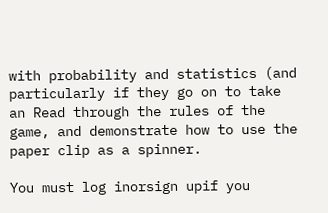with probability and statistics (and particularly if they go on to take an Read through the rules of the game, and demonstrate how to use the paper clip as a spinner.

You must log inorsign upif you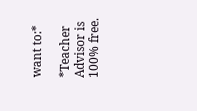want to:*

*Teacher Advisor is 100% free.